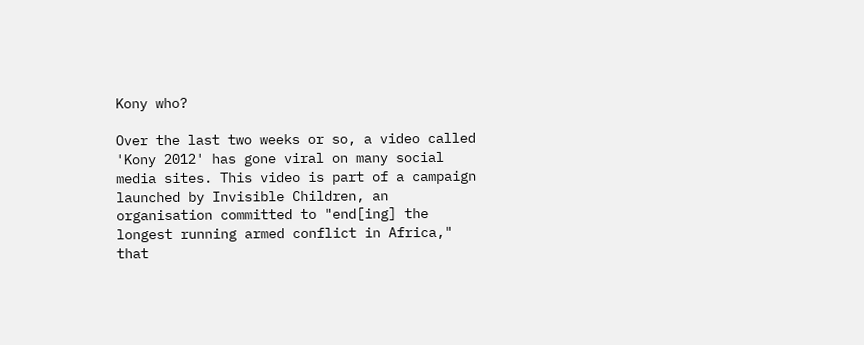Kony who?

Over the last two weeks or so, a video called 'Kony 2012' has gone viral on many social media sites. This video is part of a campaign launched by Invisible Children, an organisation committed to "end[ing] the longest running armed conflict in Africa," that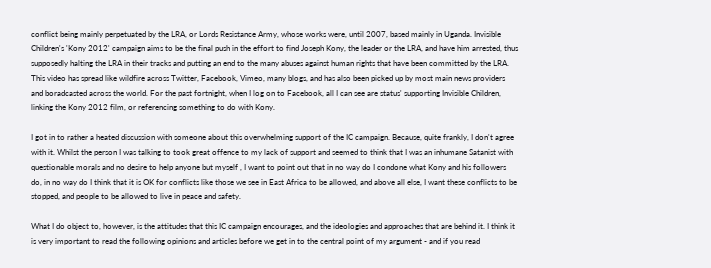conflict being mainly perpetuated by the LRA, or Lords Resistance Army, whose works were, until 2007, based mainly in Uganda. Invisible Children's 'Kony 2012' campaign aims to be the final push in the effort to find Joseph Kony, the leader or the LRA, and have him arrested, thus supposedly halting the LRA in their tracks and putting an end to the many abuses against human rights that have been committed by the LRA. This video has spread like wildfire across Twitter, Facebook, Vimeo, many blogs, and has also been picked up by most main news providers and boradcasted across the world. For the past fortnight, when I log on to Facebook, all I can see are status' supporting Invisible Children, linking the Kony 2012 film, or referencing something to do with Kony.

I got in to rather a heated discussion with someone about this overwhelming support of the IC campaign. Because, quite frankly, I don't agree with it. Whilst the person I was talking to took great offence to my lack of support and seemed to think that I was an inhumane Satanist with questionable morals and no desire to help anyone but myself , I want to point out that in no way do I condone what Kony and his followers do, in no way do I think that it is OK for conflicts like those we see in East Africa to be allowed, and above all else, I want these conflicts to be stopped, and people to be allowed to live in peace and safety.

What I do object to, however, is the attitudes that this IC campaign encourages, and the ideologies and approaches that are behind it. I think it is very important to read the following opinions and articles before we get in to the central point of my argument - and if you read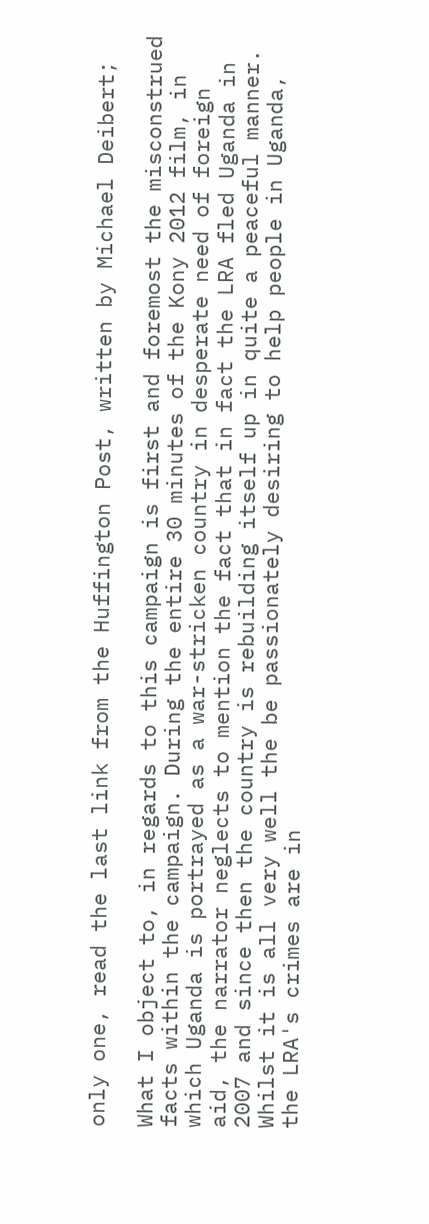only one, read the last link from the Huffington Post, written by Michael Deibert;

What I object to, in regards to this campaign is first and foremost the misconstrued facts within the campaign. During the entire 30 minutes of the Kony 2012 film, in which Uganda is portrayed as a war-stricken country in desperate need of foreign aid, the narrator neglects to mention the fact that in fact the LRA fled Uganda in 2007 and since then the country is rebuilding itself up in quite a peaceful manner. Whilst it is all very well the be passionately desiring to help people in Uganda, the LRA's crimes are in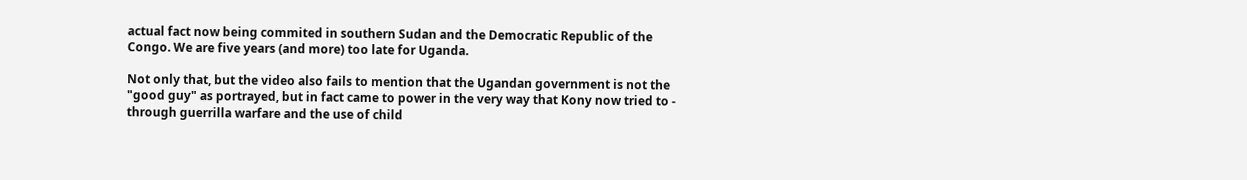actual fact now being commited in southern Sudan and the Democratic Republic of the Congo. We are five years (and more) too late for Uganda.

Not only that, but the video also fails to mention that the Ugandan government is not the "good guy" as portrayed, but in fact came to power in the very way that Kony now tried to - through guerrilla warfare and the use of child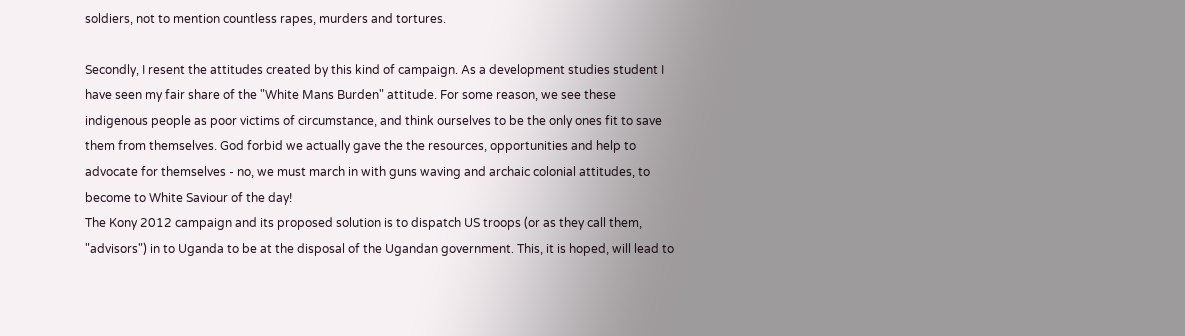soldiers, not to mention countless rapes, murders and tortures.

Secondly, I resent the attitudes created by this kind of campaign. As a development studies student I have seen my fair share of the "White Mans Burden" attitude. For some reason, we see these indigenous people as poor victims of circumstance, and think ourselves to be the only ones fit to save them from themselves. God forbid we actually gave the the resources, opportunities and help to advocate for themselves - no, we must march in with guns waving and archaic colonial attitudes, to become to White Saviour of the day!
The Kony 2012 campaign and its proposed solution is to dispatch US troops (or as they call them, "advisors") in to Uganda to be at the disposal of the Ugandan government. This, it is hoped, will lead to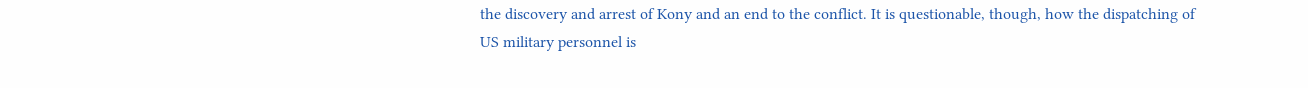the discovery and arrest of Kony and an end to the conflict. It is questionable, though, how the dispatching of US military personnel is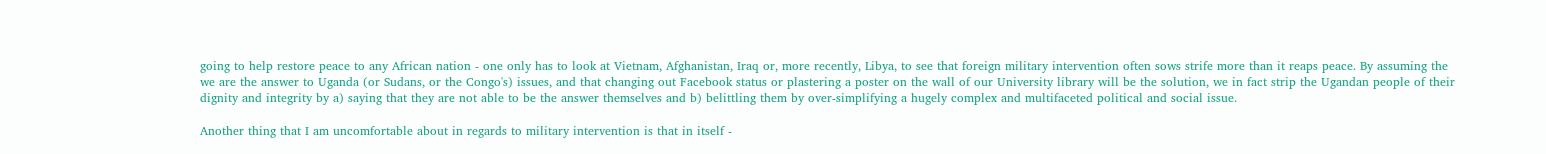going to help restore peace to any African nation - one only has to look at Vietnam, Afghanistan, Iraq or, more recently, Libya, to see that foreign military intervention often sows strife more than it reaps peace. By assuming the we are the answer to Uganda (or Sudans, or the Congo's) issues, and that changing out Facebook status or plastering a poster on the wall of our University library will be the solution, we in fact strip the Ugandan people of their dignity and integrity by a) saying that they are not able to be the answer themselves and b) belittling them by over-simplifying a hugely complex and multifaceted political and social issue.

Another thing that I am uncomfortable about in regards to military intervention is that in itself -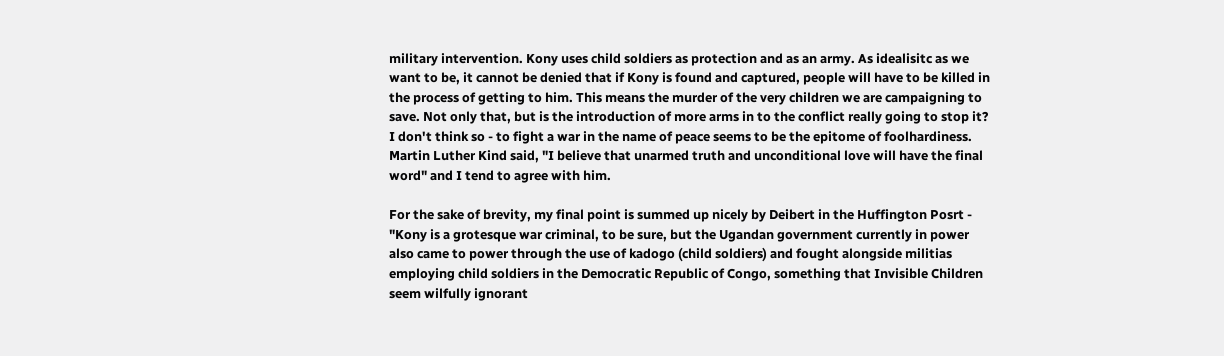military intervention. Kony uses child soldiers as protection and as an army. As idealisitc as we want to be, it cannot be denied that if Kony is found and captured, people will have to be killed in the process of getting to him. This means the murder of the very children we are campaigning to save. Not only that, but is the introduction of more arms in to the conflict really going to stop it? I don't think so - to fight a war in the name of peace seems to be the epitome of foolhardiness. Martin Luther Kind said, "I believe that unarmed truth and unconditional love will have the final word" and I tend to agree with him.

For the sake of brevity, my final point is summed up nicely by Deibert in the Huffington Posrt - "Kony is a grotesque war criminal, to be sure, but the Ugandan government currently in power also came to power through the use of kadogo (child soldiers) and fought alongside militias employing child soldiers in the Democratic Republic of Congo, something that Invisible Children seem wilfully ignorant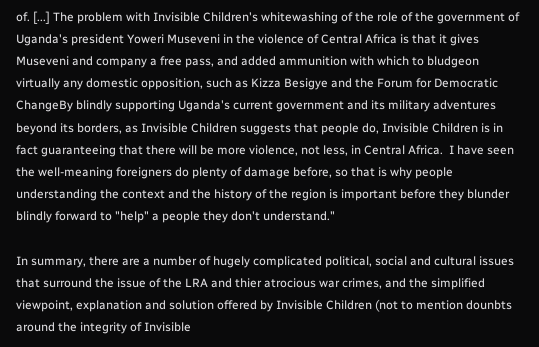of. [...] The problem with Invisible Children's whitewashing of the role of the government of Uganda's president Yoweri Museveni in the violence of Central Africa is that it gives Museveni and company a free pass, and added ammunition with which to bludgeon virtually any domestic opposition, such as Kizza Besigye and the Forum for Democratic ChangeBy blindly supporting Uganda's current government and its military adventures beyond its borders, as Invisible Children suggests that people do, Invisible Children is in fact guaranteeing that there will be more violence, not less, in Central Africa.  I have seen the well-meaning foreigners do plenty of damage before, so that is why people understanding the context and the history of the region is important before they blunder blindly forward to "help" a people they don't understand."

In summary, there are a number of hugely complicated political, social and cultural issues that surround the issue of the LRA and thier atrocious war crimes, and the simplified viewpoint, explanation and solution offered by Invisible Children (not to mention dounbts around the integrity of Invisible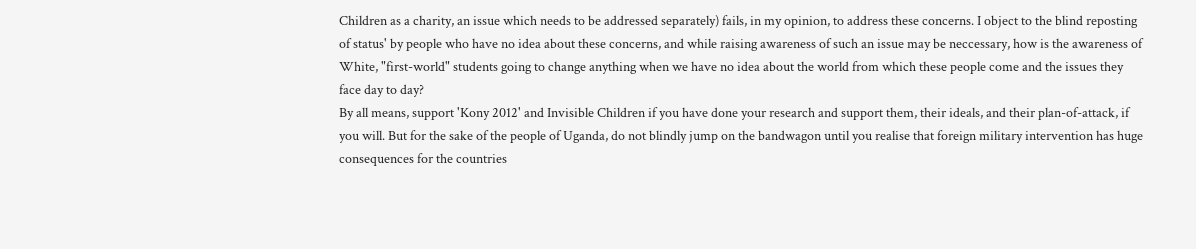Children as a charity, an issue which needs to be addressed separately) fails, in my opinion, to address these concerns. I object to the blind reposting of status' by people who have no idea about these concerns, and while raising awareness of such an issue may be neccessary, how is the awareness of White, "first-world" students going to change anything when we have no idea about the world from which these people come and the issues they face day to day?
By all means, support 'Kony 2012' and Invisible Children if you have done your research and support them, their ideals, and their plan-of-attack, if you will. But for the sake of the people of Uganda, do not blindly jump on the bandwagon until you realise that foreign military intervention has huge consequences for the countries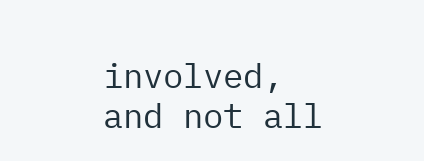involved, and not all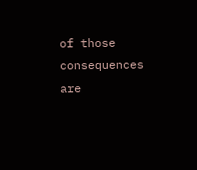of those consequences are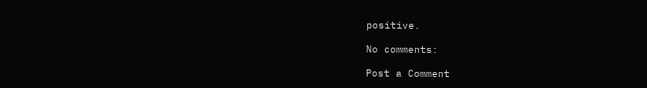positive.

No comments:

Post a Comment